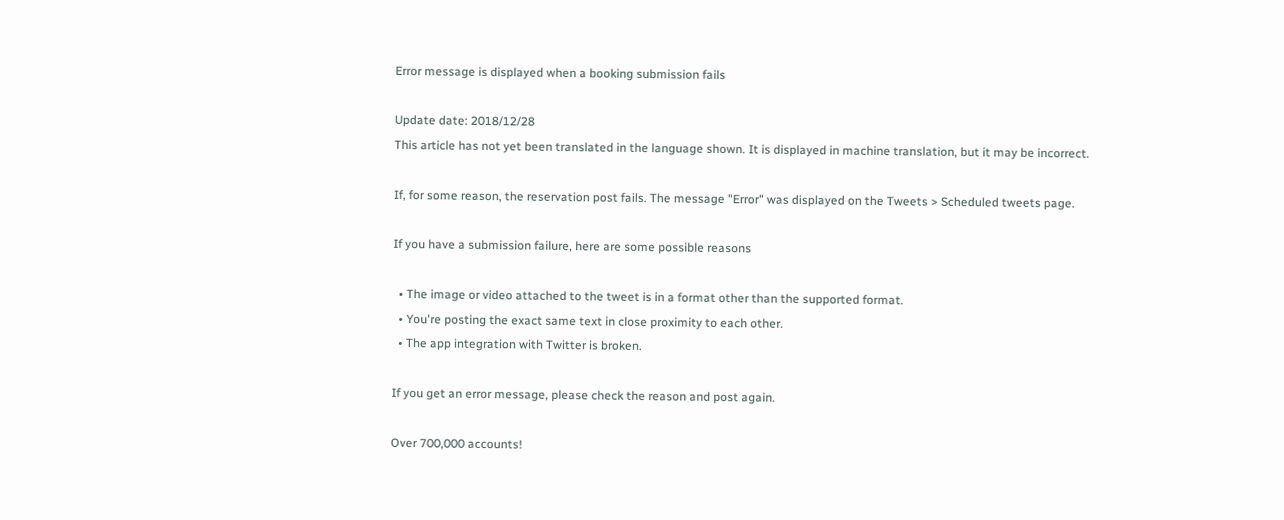Error message is displayed when a booking submission fails

Update date: 2018/12/28
This article has not yet been translated in the language shown. It is displayed in machine translation, but it may be incorrect.

If, for some reason, the reservation post fails. The message "Error" was displayed on the Tweets > Scheduled tweets page.

If you have a submission failure, here are some possible reasons

  • The image or video attached to the tweet is in a format other than the supported format.
  • You're posting the exact same text in close proximity to each other.
  • The app integration with Twitter is broken.

If you get an error message, please check the reason and post again.

Over 700,000 accounts!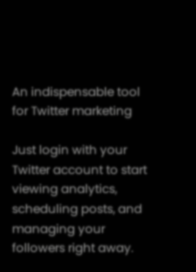An indispensable tool
for Twitter marketing

Just login with your Twitter account to start viewing analytics,
scheduling posts, and managing your followers right away.